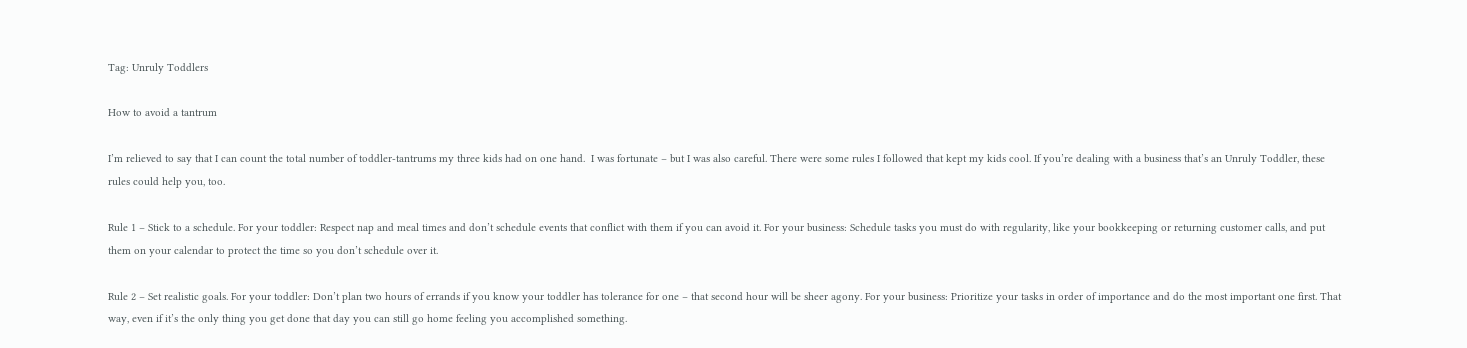Tag: Unruly Toddlers

How to avoid a tantrum

I’m relieved to say that I can count the total number of toddler-tantrums my three kids had on one hand.  I was fortunate – but I was also careful. There were some rules I followed that kept my kids cool. If you’re dealing with a business that’s an Unruly Toddler, these rules could help you, too.

Rule 1 – Stick to a schedule. For your toddler: Respect nap and meal times and don’t schedule events that conflict with them if you can avoid it. For your business: Schedule tasks you must do with regularity, like your bookkeeping or returning customer calls, and put them on your calendar to protect the time so you don’t schedule over it.

Rule 2 – Set realistic goals. For your toddler: Don’t plan two hours of errands if you know your toddler has tolerance for one – that second hour will be sheer agony. For your business: Prioritize your tasks in order of importance and do the most important one first. That way, even if it’s the only thing you get done that day you can still go home feeling you accomplished something.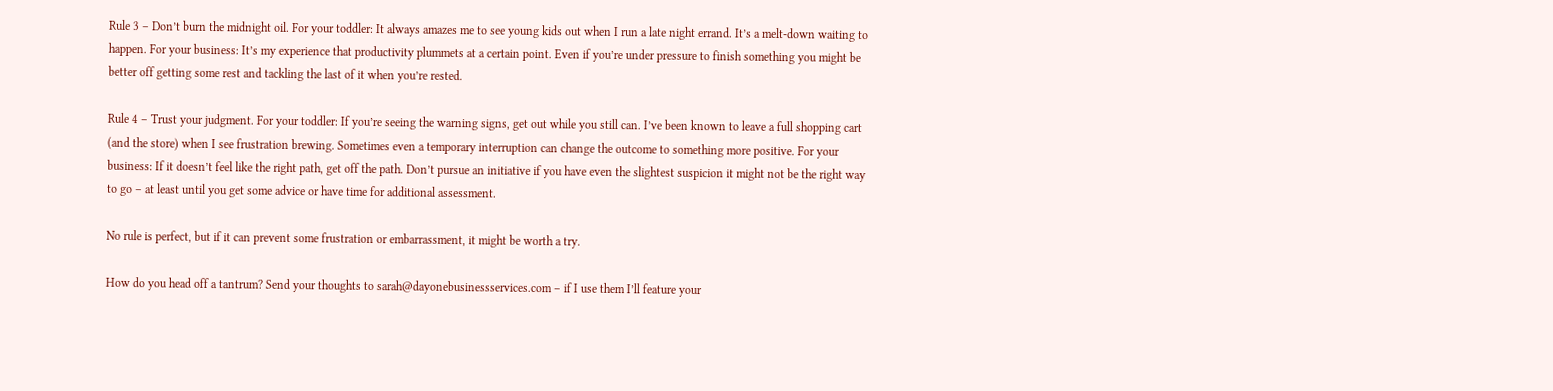Rule 3 – Don’t burn the midnight oil. For your toddler: It always amazes me to see young kids out when I run a late night errand. It’s a melt-down waiting to happen. For your business: It’s my experience that productivity plummets at a certain point. Even if you’re under pressure to finish something you might be better off getting some rest and tackling the last of it when you’re rested.

Rule 4 – Trust your judgment. For your toddler: If you’re seeing the warning signs, get out while you still can. I’ve been known to leave a full shopping cart (and the store) when I see frustration brewing. Sometimes even a temporary interruption can change the outcome to something more positive. For your business: If it doesn’t feel like the right path, get off the path. Don’t pursue an initiative if you have even the slightest suspicion it might not be the right way to go – at least until you get some advice or have time for additional assessment.

No rule is perfect, but if it can prevent some frustration or embarrassment, it might be worth a try.

How do you head off a tantrum? Send your thoughts to sarah@dayonebusinessservices.com – if I use them I’ll feature your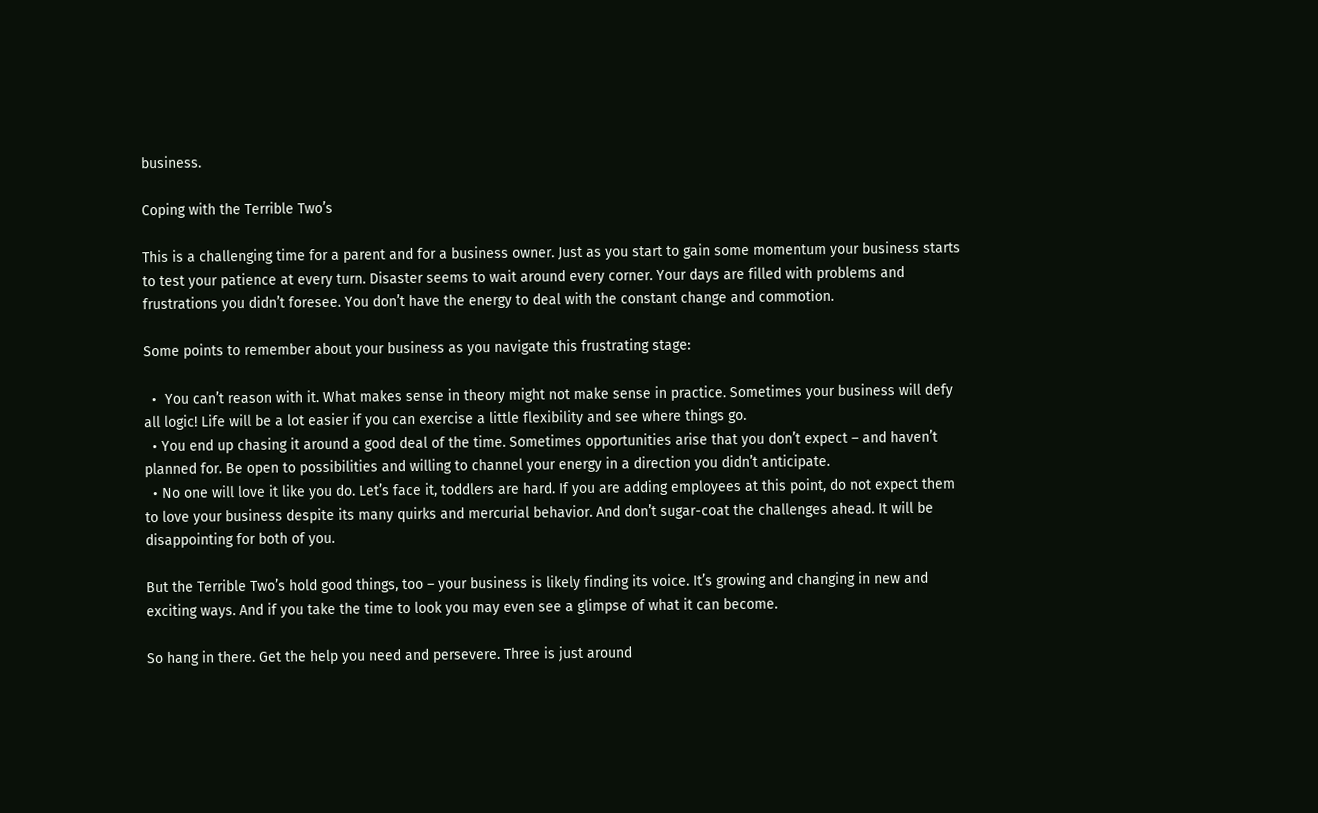business.

Coping with the Terrible Two’s

This is a challenging time for a parent and for a business owner. Just as you start to gain some momentum your business starts to test your patience at every turn. Disaster seems to wait around every corner. Your days are filled with problems and frustrations you didn’t foresee. You don’t have the energy to deal with the constant change and commotion.

Some points to remember about your business as you navigate this frustrating stage:

  •  You can’t reason with it. What makes sense in theory might not make sense in practice. Sometimes your business will defy all logic! Life will be a lot easier if you can exercise a little flexibility and see where things go.
  • You end up chasing it around a good deal of the time. Sometimes opportunities arise that you don’t expect – and haven’t planned for. Be open to possibilities and willing to channel your energy in a direction you didn’t anticipate.
  • No one will love it like you do. Let’s face it, toddlers are hard. If you are adding employees at this point, do not expect them to love your business despite its many quirks and mercurial behavior. And don’t sugar-coat the challenges ahead. It will be disappointing for both of you.

But the Terrible Two’s hold good things, too – your business is likely finding its voice. It’s growing and changing in new and exciting ways. And if you take the time to look you may even see a glimpse of what it can become.

So hang in there. Get the help you need and persevere. Three is just around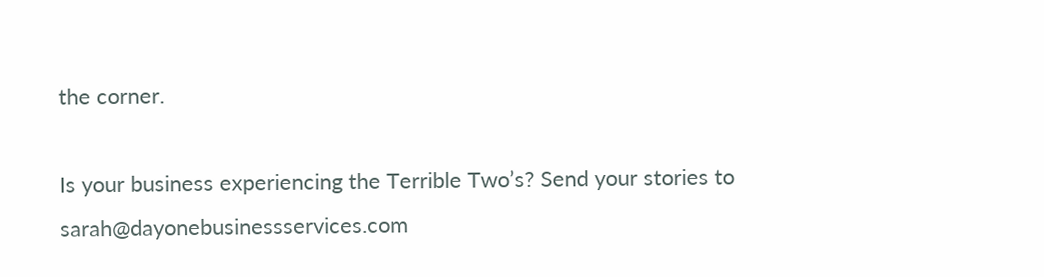the corner.

Is your business experiencing the Terrible Two’s? Send your stories to sarah@dayonebusinessservices.com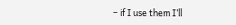– if I use them I’ll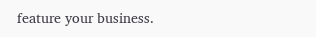feature your business.